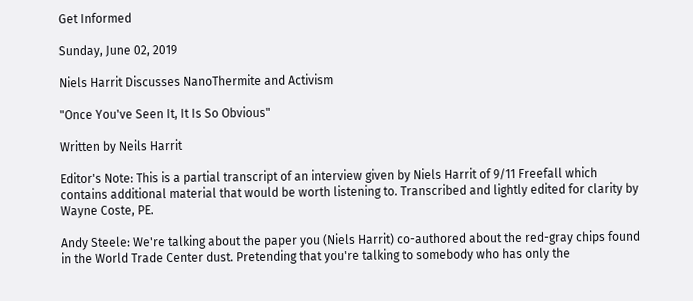Get Informed

Sunday, June 02, 2019

Niels Harrit Discusses NanoThermite and Activism

"Once You've Seen It, It Is So Obvious"

Written by Neils Harrit

Editor's Note: This is a partial transcript of an interview given by Niels Harrit of 9/11 Freefall which contains additional material that would be worth listening to. Transcribed and lightly edited for clarity by Wayne Coste, PE.

Andy Steele: We're talking about the paper you (Niels Harrit) co-authored about the red-gray chips found in the World Trade Center dust. Pretending that you're talking to somebody who has only the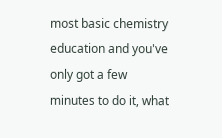most basic chemistry education and you've only got a few minutes to do it, what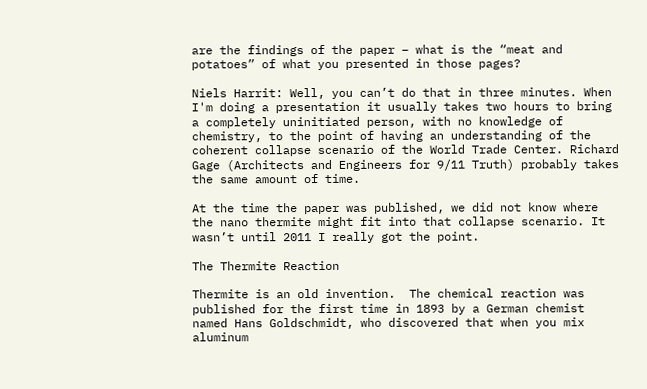are the findings of the paper – what is the “meat and potatoes” of what you presented in those pages?

Niels Harrit: Well, you can’t do that in three minutes. When I'm doing a presentation it usually takes two hours to bring a completely uninitiated person, with no knowledge of chemistry, to the point of having an understanding of the coherent collapse scenario of the World Trade Center. Richard Gage (Architects and Engineers for 9/11 Truth) probably takes the same amount of time.

At the time the paper was published, we did not know where the nano thermite might fit into that collapse scenario. It wasn’t until 2011 I really got the point.

The Thermite Reaction

Thermite is an old invention.  The chemical reaction was published for the first time in 1893 by a German chemist named Hans Goldschmidt, who discovered that when you mix aluminum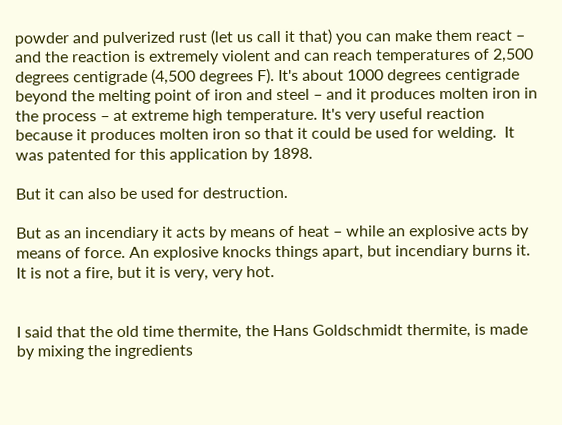powder and pulverized rust (let us call it that) you can make them react – and the reaction is extremely violent and can reach temperatures of 2,500 degrees centigrade (4,500 degrees F). It's about 1000 degrees centigrade beyond the melting point of iron and steel – and it produces molten iron in the process – at extreme high temperature. It's very useful reaction because it produces molten iron so that it could be used for welding.  It was patented for this application by 1898.

But it can also be used for destruction.

But as an incendiary it acts by means of heat – while an explosive acts by means of force. An explosive knocks things apart, but incendiary burns it. It is not a fire, but it is very, very hot.


I said that the old time thermite, the Hans Goldschmidt thermite, is made by mixing the ingredients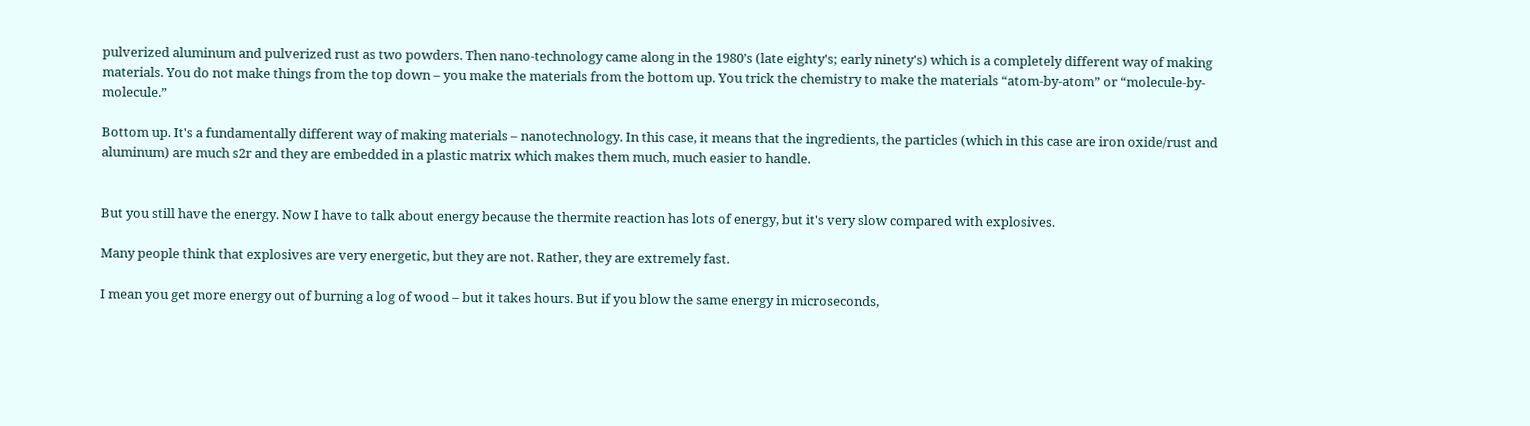pulverized aluminum and pulverized rust as two powders. Then nano-technology came along in the 1980’s (late eighty's; early ninety's) which is a completely different way of making materials. You do not make things from the top down – you make the materials from the bottom up. You trick the chemistry to make the materials “atom-by-atom” or “molecule-by-molecule.”

Bottom up. It's a fundamentally different way of making materials – nanotechnology. In this case, it means that the ingredients, the particles (which in this case are iron oxide/rust and aluminum) are much s2r and they are embedded in a plastic matrix which makes them much, much easier to handle.


But you still have the energy. Now I have to talk about energy because the thermite reaction has lots of energy, but it's very slow compared with explosives.

Many people think that explosives are very energetic, but they are not. Rather, they are extremely fast.

I mean you get more energy out of burning a log of wood – but it takes hours. But if you blow the same energy in microseconds,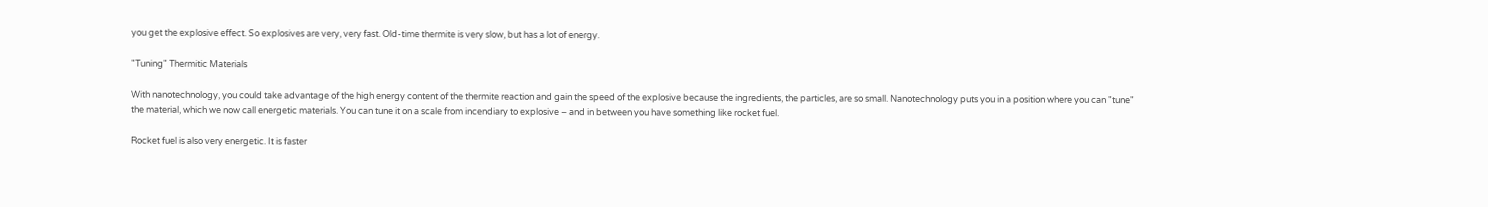you get the explosive effect. So explosives are very, very fast. Old-time thermite is very slow, but has a lot of energy.

"Tuning" Thermitic Materials

With nanotechnology, you could take advantage of the high energy content of the thermite reaction and gain the speed of the explosive because the ingredients, the particles, are so small. Nanotechnology puts you in a position where you can "tune" the material, which we now call energetic materials. You can tune it on a scale from incendiary to explosive – and in between you have something like rocket fuel.

Rocket fuel is also very energetic. It is faster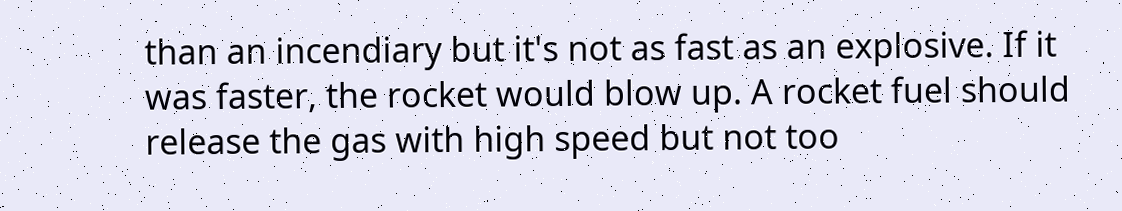than an incendiary but it's not as fast as an explosive. If it was faster, the rocket would blow up. A rocket fuel should release the gas with high speed but not too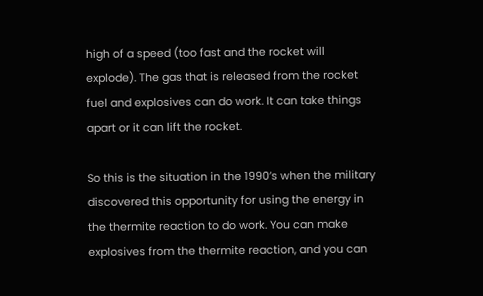high of a speed (too fast and the rocket will explode). The gas that is released from the rocket fuel and explosives can do work. It can take things apart or it can lift the rocket.

So this is the situation in the 1990’s when the military discovered this opportunity for using the energy in the thermite reaction to do work. You can make explosives from the thermite reaction, and you can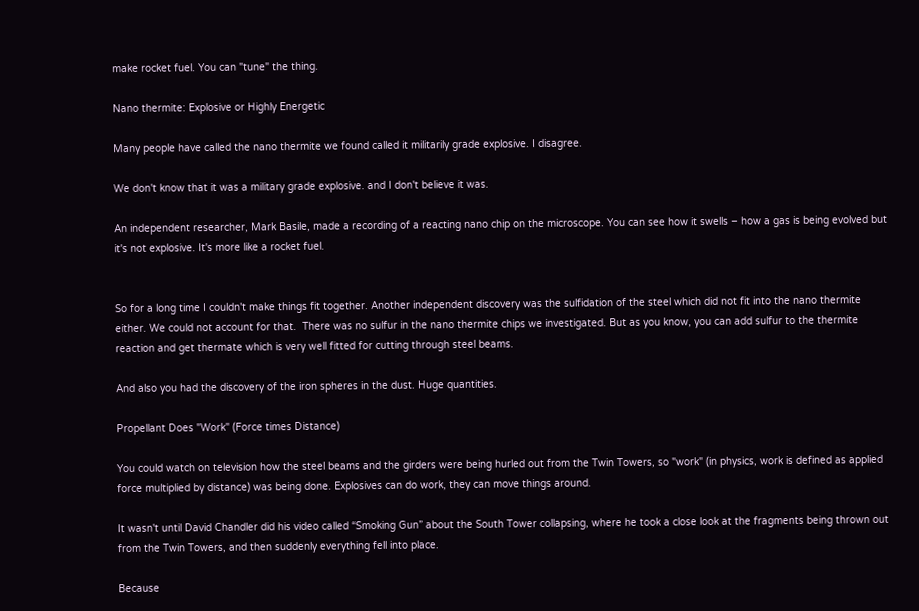make rocket fuel. You can "tune" the thing.

Nano thermite: Explosive or Highly Energetic

Many people have called the nano thermite we found called it militarily grade explosive. I disagree.

We don't know that it was a military grade explosive. and I don't believe it was.

An independent researcher, Mark Basile, made a recording of a reacting nano chip on the microscope. You can see how it swells – how a gas is being evolved but it's not explosive. It's more like a rocket fuel.


So for a long time I couldn't make things fit together. Another independent discovery was the sulfidation of the steel which did not fit into the nano thermite either. We could not account for that.  There was no sulfur in the nano thermite chips we investigated. But as you know, you can add sulfur to the thermite reaction and get thermate which is very well fitted for cutting through steel beams.

And also you had the discovery of the iron spheres in the dust. Huge quantities.

Propellant Does "Work" (Force times Distance)

You could watch on television how the steel beams and the girders were being hurled out from the Twin Towers, so "work" (in physics, work is defined as applied force multiplied by distance) was being done. Explosives can do work, they can move things around.

It wasn't until David Chandler did his video called “Smoking Gun” about the South Tower collapsing, where he took a close look at the fragments being thrown out from the Twin Towers, and then suddenly everything fell into place.

Because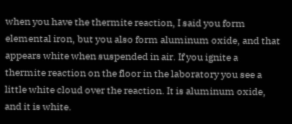when you have the thermite reaction, I said you form elemental iron, but you also form aluminum oxide, and that appears white when suspended in air. If you ignite a thermite reaction on the floor in the laboratory you see a little white cloud over the reaction. It is aluminum oxide, and it is white.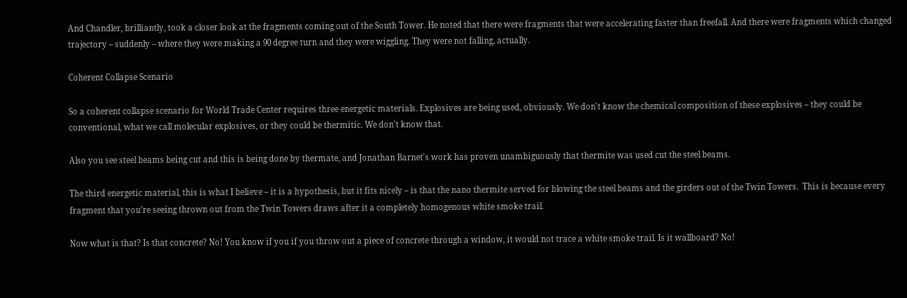And Chandler, brilliantly, took a closer look at the fragments coming out of the South Tower. He noted that there were fragments that were accelerating faster than freefall. And there were fragments which changed trajectory – suddenly – where they were making a 90 degree turn and they were wiggling. They were not falling, actually.

Coherent Collapse Scenario

So a coherent collapse scenario for World Trade Center requires three energetic materials. Explosives are being used, obviously. We don't know the chemical composition of these explosives – they could be conventional, what we call molecular explosives, or they could be thermitic. We don't know that.

Also you see steel beams being cut and this is being done by thermate, and Jonathan Barnet's work has proven unambiguously that thermite was used cut the steel beams.

The third energetic material, this is what I believe – it is a hypothesis, but it fits nicely – is that the nano thermite served for blowing the steel beams and the girders out of the Twin Towers.  This is because every fragment that you’re seeing thrown out from the Twin Towers draws after it a completely homogenous white smoke trail.

Now what is that? Is that concrete? No! You know if you if you throw out a piece of concrete through a window, it would not trace a white smoke trail. Is it wallboard? No!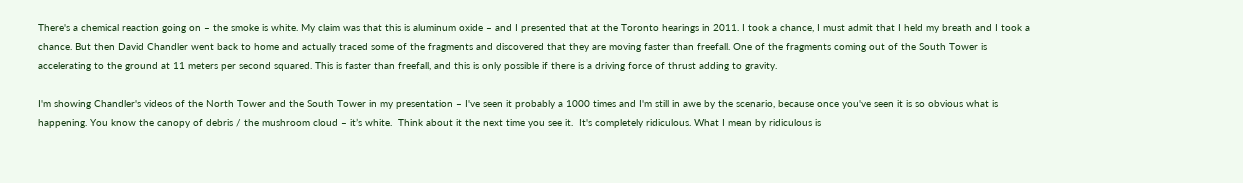There's a chemical reaction going on – the smoke is white. My claim was that this is aluminum oxide – and I presented that at the Toronto hearings in 2011. I took a chance, I must admit that I held my breath and I took a chance. But then David Chandler went back to home and actually traced some of the fragments and discovered that they are moving faster than freefall. One of the fragments coming out of the South Tower is accelerating to the ground at 11 meters per second squared. This is faster than freefall, and this is only possible if there is a driving force of thrust adding to gravity.

I'm showing Chandler's videos of the North Tower and the South Tower in my presentation – I've seen it probably a 1000 times and I'm still in awe by the scenario, because once you've seen it is so obvious what is happening. You know the canopy of debris / the mushroom cloud – it’s white.  Think about it the next time you see it.  It's completely ridiculous. What I mean by ridiculous is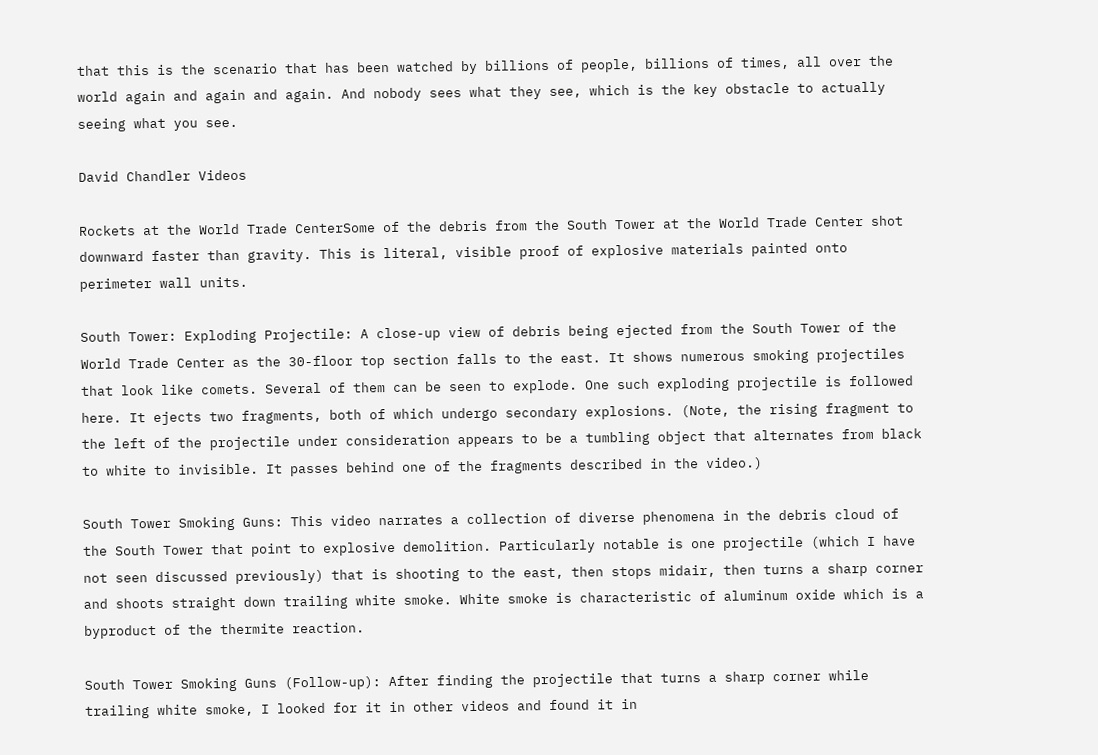that this is the scenario that has been watched by billions of people, billions of times, all over the world again and again and again. And nobody sees what they see, which is the key obstacle to actually seeing what you see.

David Chandler Videos

Rockets at the World Trade CenterSome of the debris from the South Tower at the World Trade Center shot downward faster than gravity. This is literal, visible proof of explosive materials painted onto perimeter wall units.

South Tower: Exploding Projectile: A close-up view of debris being ejected from the South Tower of the World Trade Center as the 30-floor top section falls to the east. It shows numerous smoking projectiles that look like comets. Several of them can be seen to explode. One such exploding projectile is followed here. It ejects two fragments, both of which undergo secondary explosions. (Note, the rising fragment to the left of the projectile under consideration appears to be a tumbling object that alternates from black to white to invisible. It passes behind one of the fragments described in the video.)

South Tower Smoking Guns: This video narrates a collection of diverse phenomena in the debris cloud of the South Tower that point to explosive demolition. Particularly notable is one projectile (which I have not seen discussed previously) that is shooting to the east, then stops midair, then turns a sharp corner and shoots straight down trailing white smoke. White smoke is characteristic of aluminum oxide which is a byproduct of the thermite reaction.

South Tower Smoking Guns (Follow-up): After finding the projectile that turns a sharp corner while trailing white smoke, I looked for it in other videos and found it in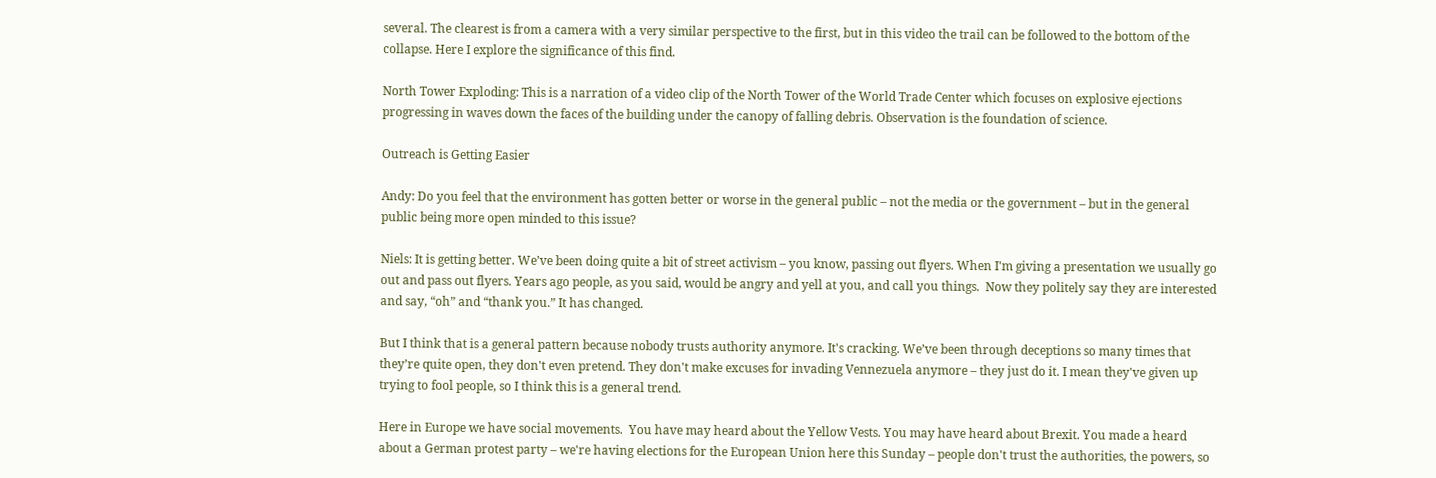several. The clearest is from a camera with a very similar perspective to the first, but in this video the trail can be followed to the bottom of the collapse. Here I explore the significance of this find.

North Tower Exploding: This is a narration of a video clip of the North Tower of the World Trade Center which focuses on explosive ejections progressing in waves down the faces of the building under the canopy of falling debris. Observation is the foundation of science.

Outreach is Getting Easier

Andy: Do you feel that the environment has gotten better or worse in the general public – not the media or the government – but in the general public being more open minded to this issue?

Niels: It is getting better. We’ve been doing quite a bit of street activism – you know, passing out flyers. When I'm giving a presentation we usually go out and pass out flyers. Years ago people, as you said, would be angry and yell at you, and call you things.  Now they politely say they are interested and say, “oh” and “thank you.” It has changed.

But I think that is a general pattern because nobody trusts authority anymore. It's cracking. We’ve been through deceptions so many times that they’re quite open, they don't even pretend. They don't make excuses for invading Vennezuela anymore – they just do it. I mean they've given up trying to fool people, so I think this is a general trend.

Here in Europe we have social movements.  You have may heard about the Yellow Vests. You may have heard about Brexit. You made a heard about a German protest party – we're having elections for the European Union here this Sunday – people don't trust the authorities, the powers, so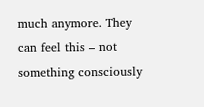much anymore. They can feel this – not something consciously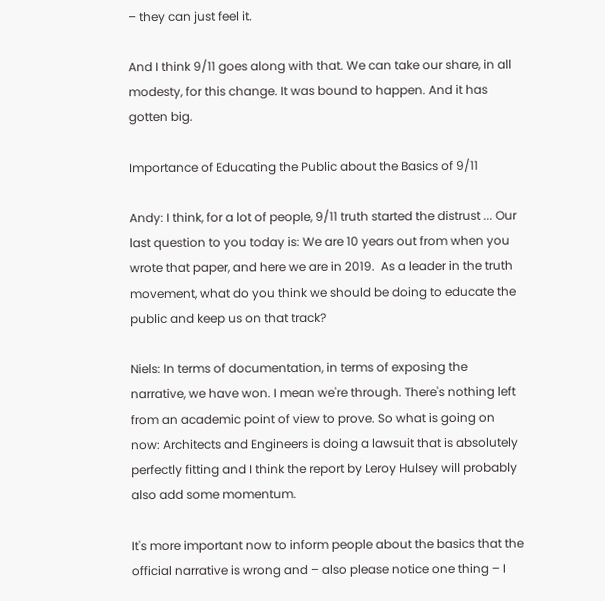– they can just feel it.

And I think 9/11 goes along with that. We can take our share, in all modesty, for this change. It was bound to happen. And it has gotten big.

Importance of Educating the Public about the Basics of 9/11

Andy: I think, for a lot of people, 9/11 truth started the distrust ... Our last question to you today is: We are 10 years out from when you wrote that paper, and here we are in 2019.  As a leader in the truth movement, what do you think we should be doing to educate the public and keep us on that track?

Niels: In terms of documentation, in terms of exposing the narrative, we have won. I mean we're through. There's nothing left from an academic point of view to prove. So what is going on now: Architects and Engineers is doing a lawsuit that is absolutely perfectly fitting and I think the report by Leroy Hulsey will probably also add some momentum.

It's more important now to inform people about the basics that the official narrative is wrong and – also please notice one thing – I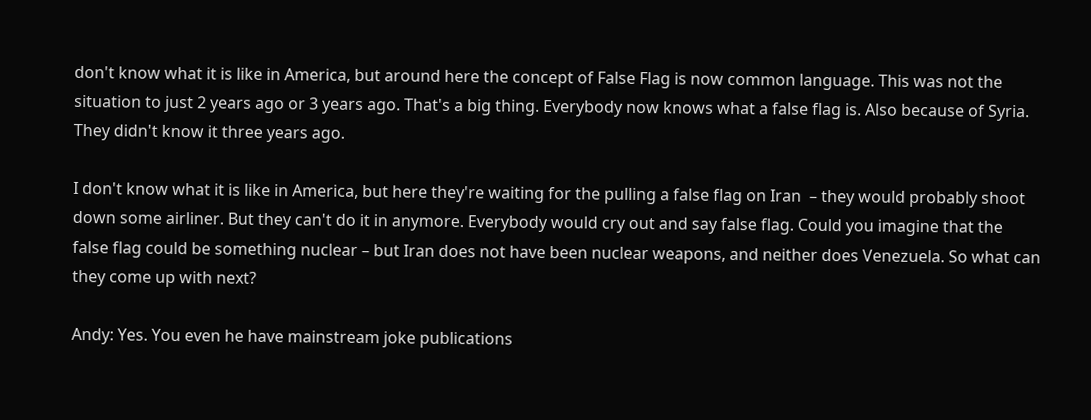don't know what it is like in America, but around here the concept of False Flag is now common language. This was not the situation to just 2 years ago or 3 years ago. That's a big thing. Everybody now knows what a false flag is. Also because of Syria.  They didn't know it three years ago.

I don't know what it is like in America, but here they're waiting for the pulling a false flag on Iran  – they would probably shoot down some airliner. But they can't do it in anymore. Everybody would cry out and say false flag. Could you imagine that the false flag could be something nuclear – but Iran does not have been nuclear weapons, and neither does Venezuela. So what can they come up with next?

Andy: Yes. You even he have mainstream joke publications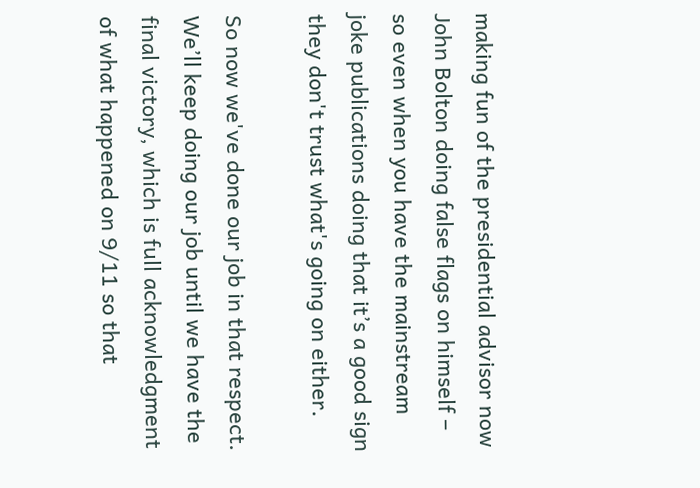making fun of the presidential advisor now John Bolton doing false flags on himself – so even when you have the mainstream joke publications doing that it’s a good sign they don't trust what's going on either.

So now we've done our job in that respect. We’ll keep doing our job until we have the final victory, which is full acknowledgment of what happened on 9/11 so that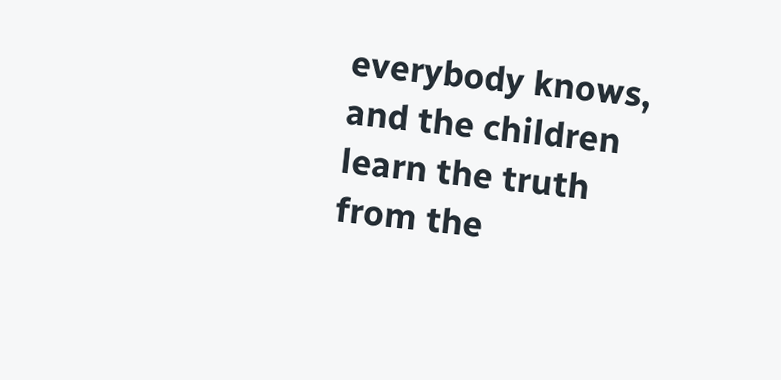everybody knows, and the children learn the truth from the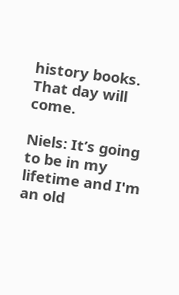history books. That day will come.

Niels: It’s going to be in my lifetime and I'm an old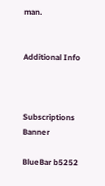man.


Additional Info



Subscriptions Banner

BlueBar b5252